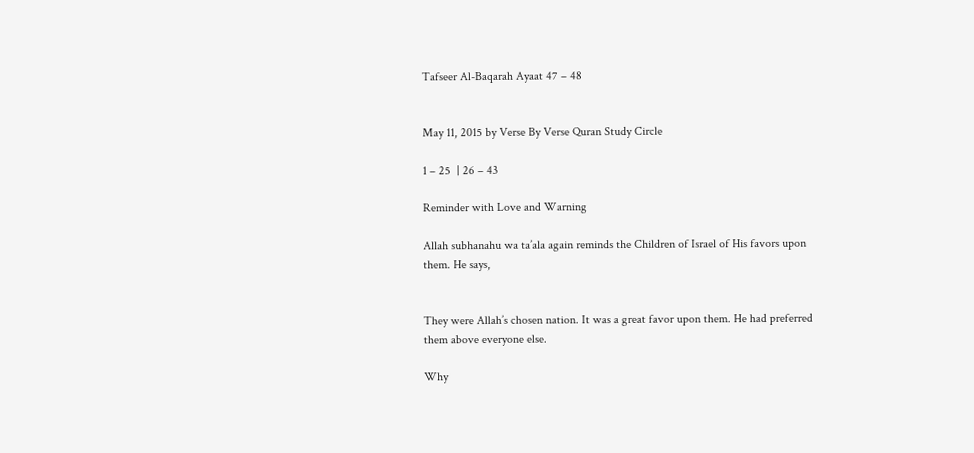Tafseer Al-Baqarah Ayaat 47 – 48


May 11, 2015 by Verse By Verse Quran Study Circle

1 – 25  | 26 – 43

Reminder with Love and Warning

Allah subhanahu wa ta’ala again reminds the Children of Israel of His favors upon them. He says,


They were Allah’s chosen nation. It was a great favor upon them. He had preferred them above everyone else.

Why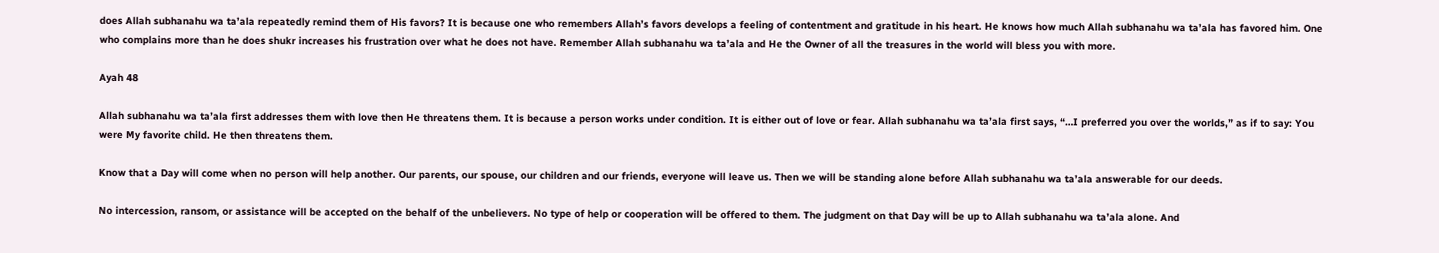does Allah subhanahu wa ta’ala repeatedly remind them of His favors? It is because one who remembers Allah’s favors develops a feeling of contentment and gratitude in his heart. He knows how much Allah subhanahu wa ta’ala has favored him. One who complains more than he does shukr increases his frustration over what he does not have. Remember Allah subhanahu wa ta’ala and He the Owner of all the treasures in the world will bless you with more.

Ayah 48

Allah subhanahu wa ta’ala first addresses them with love then He threatens them. It is because a person works under condition. It is either out of love or fear. Allah subhanahu wa ta’ala first says, “…I preferred you over the worlds,” as if to say: You were My favorite child. He then threatens them.

Know that a Day will come when no person will help another. Our parents, our spouse, our children and our friends, everyone will leave us. Then we will be standing alone before Allah subhanahu wa ta’ala answerable for our deeds.

No intercession, ransom, or assistance will be accepted on the behalf of the unbelievers. No type of help or cooperation will be offered to them. The judgment on that Day will be up to Allah subhanahu wa ta’ala alone. And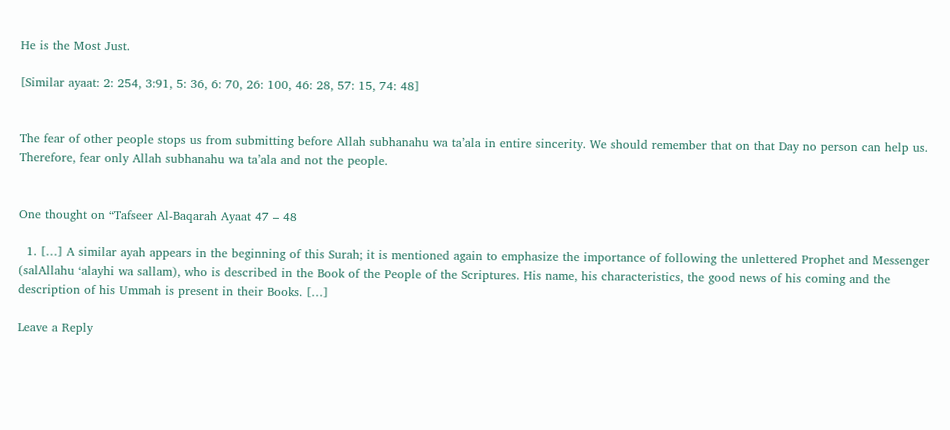He is the Most Just.

[Similar ayaat: 2: 254, 3:91, 5: 36, 6: 70, 26: 100, 46: 28, 57: 15, 74: 48]


The fear of other people stops us from submitting before Allah subhanahu wa ta’ala in entire sincerity. We should remember that on that Day no person can help us. Therefore, fear only Allah subhanahu wa ta’ala and not the people.


One thought on “Tafseer Al-Baqarah Ayaat 47 – 48

  1. […] A similar ayah appears in the beginning of this Surah; it is mentioned again to emphasize the importance of following the unlettered Prophet and Messenger (salAllahu ‘alayhi wa sallam), who is described in the Book of the People of the Scriptures. His name, his characteristics, the good news of his coming and the description of his Ummah is present in their Books. […]

Leave a Reply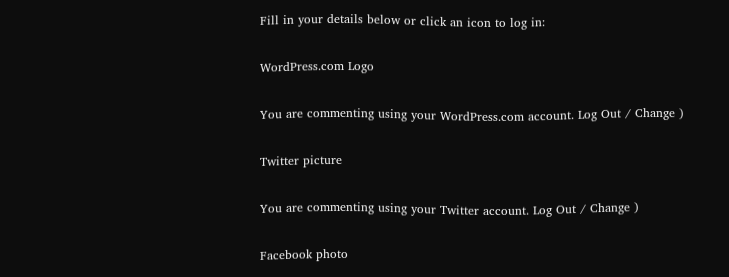Fill in your details below or click an icon to log in:

WordPress.com Logo

You are commenting using your WordPress.com account. Log Out / Change )

Twitter picture

You are commenting using your Twitter account. Log Out / Change )

Facebook photo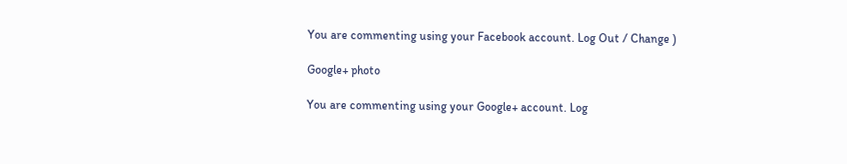You are commenting using your Facebook account. Log Out / Change )

Google+ photo

You are commenting using your Google+ account. Log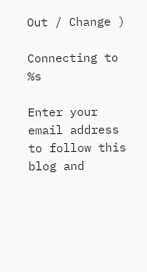Out / Change )

Connecting to %s

Enter your email address to follow this blog and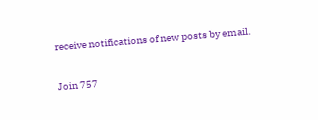receive notifications of new posts by email.

Join 757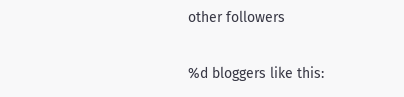other followers

%d bloggers like this: